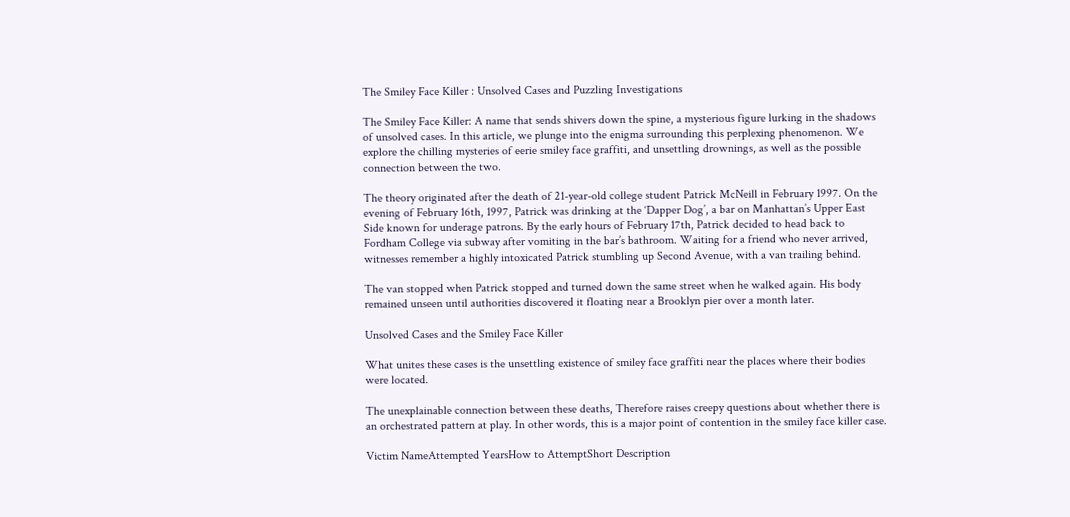The Smiley Face Killer : Unsolved Cases and Puzzling Investigations

The Smiley Face Killer: A name that sends shivers down the spine, a mysterious figure lurking in the shadows of unsolved cases. In this article, we plunge into the enigma surrounding this perplexing phenomenon. We explore the chilling mysteries of eerie smiley face graffiti, and unsettling drownings, as well as the possible connection between the two.

The theory originated after the death of 21-year-old college student Patrick McNeill in February 1997. On the evening of February 16th, 1997, Patrick was drinking at the ‘Dapper Dog’, a bar on Manhattan’s Upper East Side known for underage patrons. By the early hours of February 17th, Patrick decided to head back to Fordham College via subway after vomiting in the bar’s bathroom. Waiting for a friend who never arrived, witnesses remember a highly intoxicated Patrick stumbling up Second Avenue, with a van trailing behind.

The van stopped when Patrick stopped and turned down the same street when he walked again. His body remained unseen until authorities discovered it floating near a Brooklyn pier over a month later.

Unsolved Cases and the Smiley Face Killer

What unites these cases is the unsettling existence of smiley face graffiti near the places where their bodies were located.

The unexplainable connection between these deaths, Therefore raises creepy questions about whether there is an orchestrated pattern at play. In other words, this is a major point of contention in the smiley face killer case.

Victim NameAttempted YearsHow to AttemptShort Description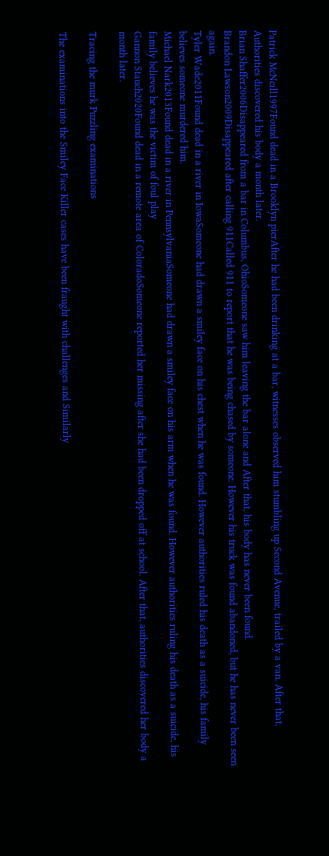Patrick McNeill1997Found dead in a Brooklyn pierAfter he had been drinking at a bar, witnesses observed him stumbling up Second Avenue, trailed by a van. After that, Authorities discovered his body a month later.
Brian Shaffer2006Disappeared from a bar in Columbus, OhioSomeone saw him leaving the bar alone and After that, his body has never been found.
Brandon Lawson2009Disappeared after calling 911Called 911 to report that he was being chased by someone. However his truck was found abandoned, but he has never been seen again.
Tyler Wade2011Found dead in a river in IowaSomeone had drawn a smiley face on his chest when he was found. However authorities ruled his death as a suicide, his family believes someone murdered him.
Michael Nark2013Found dead in a river in PennsylvaniaSomeone had drawn a smiley face on his arm when he was found. However authorities ruling his death as a suicide, his family believes he was the victim of foul play
Gannon Stauch2020Found dead in a remote area of ColoradoSomeone reported her missing after she had been dropped off at school. After that, authorities discovered her body a month later.

Tracing the murk Puzzling examinations

The examinations into the Smiley Face Killer cases have been fraught with challenges and Similarly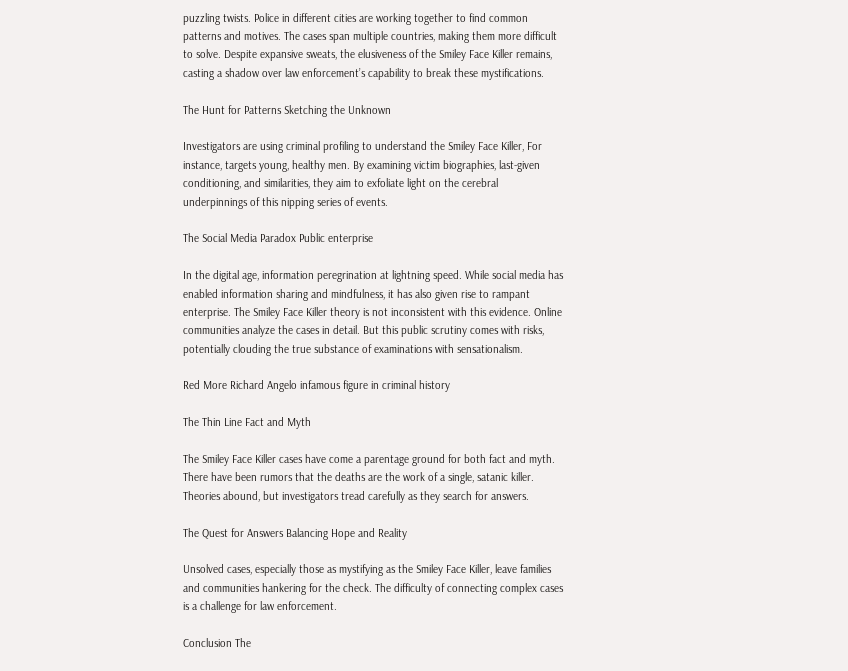puzzling twists. Police in different cities are working together to find common patterns and motives. The cases span multiple countries, making them more difficult to solve. Despite expansive sweats, the elusiveness of the Smiley Face Killer remains, casting a shadow over law enforcement’s capability to break these mystifications.

The Hunt for Patterns Sketching the Unknown

Investigators are using criminal profiling to understand the Smiley Face Killer, For instance, targets young, healthy men. By examining victim biographies, last-given conditioning, and similarities, they aim to exfoliate light on the cerebral underpinnings of this nipping series of events.

The Social Media Paradox Public enterprise

In the digital age, information peregrination at lightning speed. While social media has enabled information sharing and mindfulness, it has also given rise to rampant enterprise. The Smiley Face Killer theory is not inconsistent with this evidence. Online communities analyze the cases in detail. But this public scrutiny comes with risks, potentially clouding the true substance of examinations with sensationalism.

Red More Richard Angelo infamous figure in criminal history

The Thin Line Fact and Myth

The Smiley Face Killer cases have come a parentage ground for both fact and myth. There have been rumors that the deaths are the work of a single, satanic killer. Theories abound, but investigators tread carefully as they search for answers.

The Quest for Answers Balancing Hope and Reality

Unsolved cases, especially those as mystifying as the Smiley Face Killer, leave families and communities hankering for the check. The difficulty of connecting complex cases is a challenge for law enforcement.

Conclusion The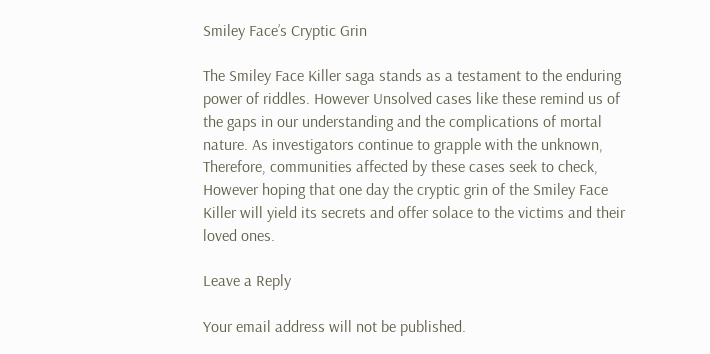Smiley Face’s Cryptic Grin

The Smiley Face Killer saga stands as a testament to the enduring power of riddles. However Unsolved cases like these remind us of the gaps in our understanding and the complications of mortal nature. As investigators continue to grapple with the unknown, Therefore, communities affected by these cases seek to check, However hoping that one day the cryptic grin of the Smiley Face Killer will yield its secrets and offer solace to the victims and their loved ones.

Leave a Reply

Your email address will not be published.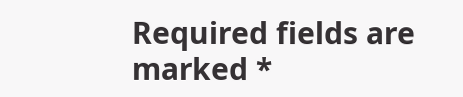Required fields are marked *